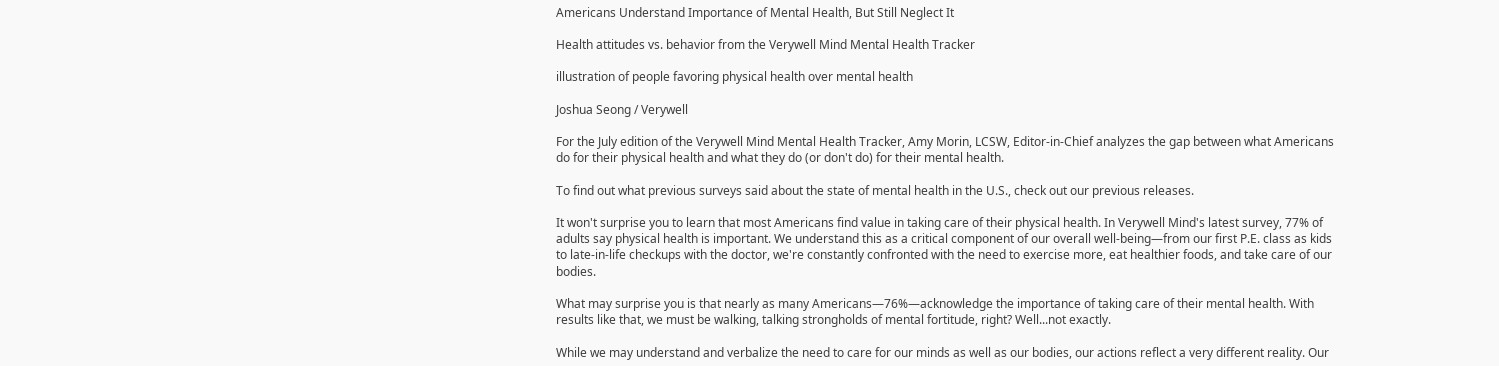Americans Understand Importance of Mental Health, But Still Neglect It

Health attitudes vs. behavior from the Verywell Mind Mental Health Tracker

illustration of people favoring physical health over mental health

Joshua Seong / Verywell

For the July edition of the Verywell Mind Mental Health Tracker, Amy Morin, LCSW, Editor-in-Chief analyzes the gap between what Americans do for their physical health and what they do (or don't do) for their mental health.

To find out what previous surveys said about the state of mental health in the U.S., check out our previous releases.

It won't surprise you to learn that most Americans find value in taking care of their physical health. In Verywell Mind's latest survey, 77% of adults say physical health is important. We understand this as a critical component of our overall well-being—from our first P.E. class as kids to late-in-life checkups with the doctor, we're constantly confronted with the need to exercise more, eat healthier foods, and take care of our bodies.

What may surprise you is that nearly as many Americans—76%—acknowledge the importance of taking care of their mental health. With results like that, we must be walking, talking strongholds of mental fortitude, right? Well...not exactly.

While we may understand and verbalize the need to care for our minds as well as our bodies, our actions reflect a very different reality. Our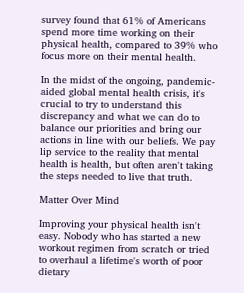survey found that 61% of Americans spend more time working on their physical health, compared to 39% who focus more on their mental health.

In the midst of the ongoing, pandemic-aided global mental health crisis, it's crucial to try to understand this discrepancy and what we can do to balance our priorities and bring our actions in line with our beliefs. We pay lip service to the reality that mental health is health, but often aren't taking the steps needed to live that truth.

Matter Over Mind

Improving your physical health isn't easy. Nobody who has started a new workout regimen from scratch or tried to overhaul a lifetime's worth of poor dietary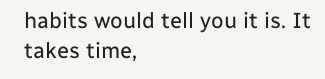habits would tell you it is. It takes time,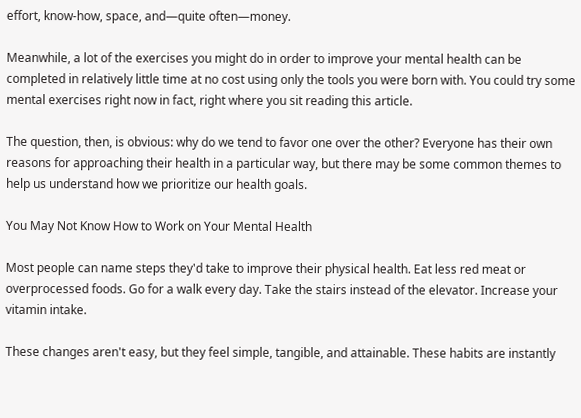effort, know-how, space, and—quite often—money.

Meanwhile, a lot of the exercises you might do in order to improve your mental health can be completed in relatively little time at no cost using only the tools you were born with. You could try some mental exercises right now in fact, right where you sit reading this article.

The question, then, is obvious: why do we tend to favor one over the other? Everyone has their own reasons for approaching their health in a particular way, but there may be some common themes to help us understand how we prioritize our health goals.

You May Not Know How to Work on Your Mental Health

Most people can name steps they'd take to improve their physical health. Eat less red meat or overprocessed foods. Go for a walk every day. Take the stairs instead of the elevator. Increase your vitamin intake.

These changes aren't easy, but they feel simple, tangible, and attainable. These habits are instantly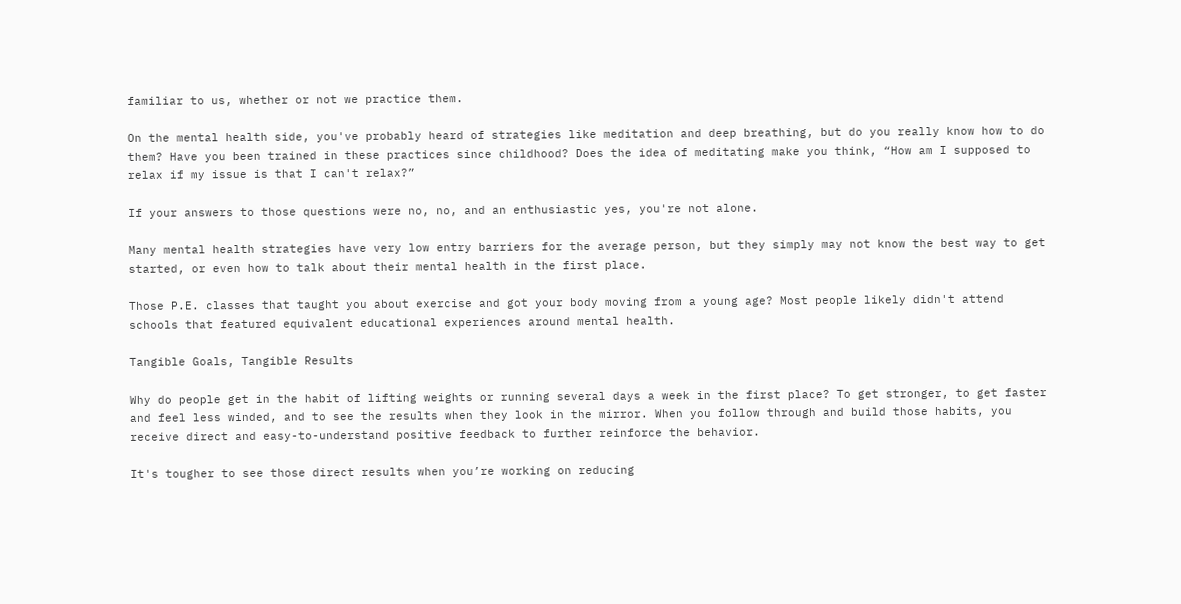familiar to us, whether or not we practice them.

On the mental health side, you've probably heard of strategies like meditation and deep breathing, but do you really know how to do them? Have you been trained in these practices since childhood? Does the idea of meditating make you think, “How am I supposed to relax if my issue is that I can't relax?”

If your answers to those questions were no, no, and an enthusiastic yes, you're not alone.

Many mental health strategies have very low entry barriers for the average person, but they simply may not know the best way to get started, or even how to talk about their mental health in the first place.

Those P.E. classes that taught you about exercise and got your body moving from a young age? Most people likely didn't attend schools that featured equivalent educational experiences around mental health.

Tangible Goals, Tangible Results

Why do people get in the habit of lifting weights or running several days a week in the first place? To get stronger, to get faster and feel less winded, and to see the results when they look in the mirror. When you follow through and build those habits, you receive direct and easy-to-understand positive feedback to further reinforce the behavior.

It's tougher to see those direct results when you’re working on reducing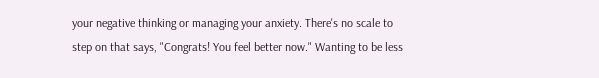your negative thinking or managing your anxiety. There's no scale to step on that says, "Congrats! You feel better now." Wanting to be less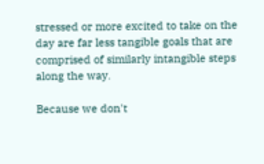stressed or more excited to take on the day are far less tangible goals that are comprised of similarly intangible steps along the way.

Because we don't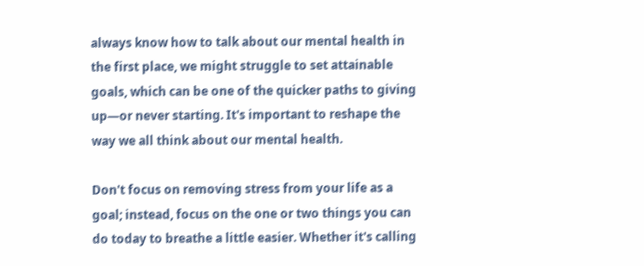always know how to talk about our mental health in the first place, we might struggle to set attainable goals, which can be one of the quicker paths to giving up—or never starting. It's important to reshape the way we all think about our mental health.

Don't focus on removing stress from your life as a goal; instead, focus on the one or two things you can do today to breathe a little easier. Whether it's calling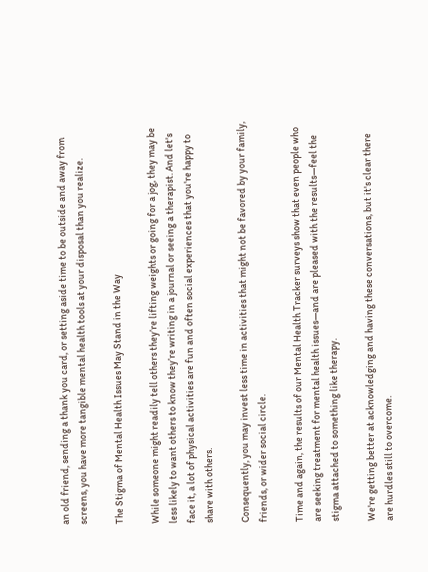an old friend, sending a thank you card, or setting aside time to be outside and away from screens, you have more tangible mental health tools at your disposal than you realize.

The Stigma of Mental Health Issues May Stand in the Way

While someone might readily tell others they’re lifting weights or going for a jog, they may be less likely to want others to know they’re writing in a journal or seeing a therapist. And let's face it, a lot of physical activities are fun and often social experiences that you're happy to share with others.

Consequently, you may invest less time in activities that might not be favored by your family, friends, or wider social circle.

Time and again, the results of our Mental Health Tracker surveys show that even people who are seeking treatment for mental health issues—and are pleased with the results—feel the stigma attached to something like therapy.

We're getting better at acknowledging and having these conversations, but it's clear there are hurdles still to overcome.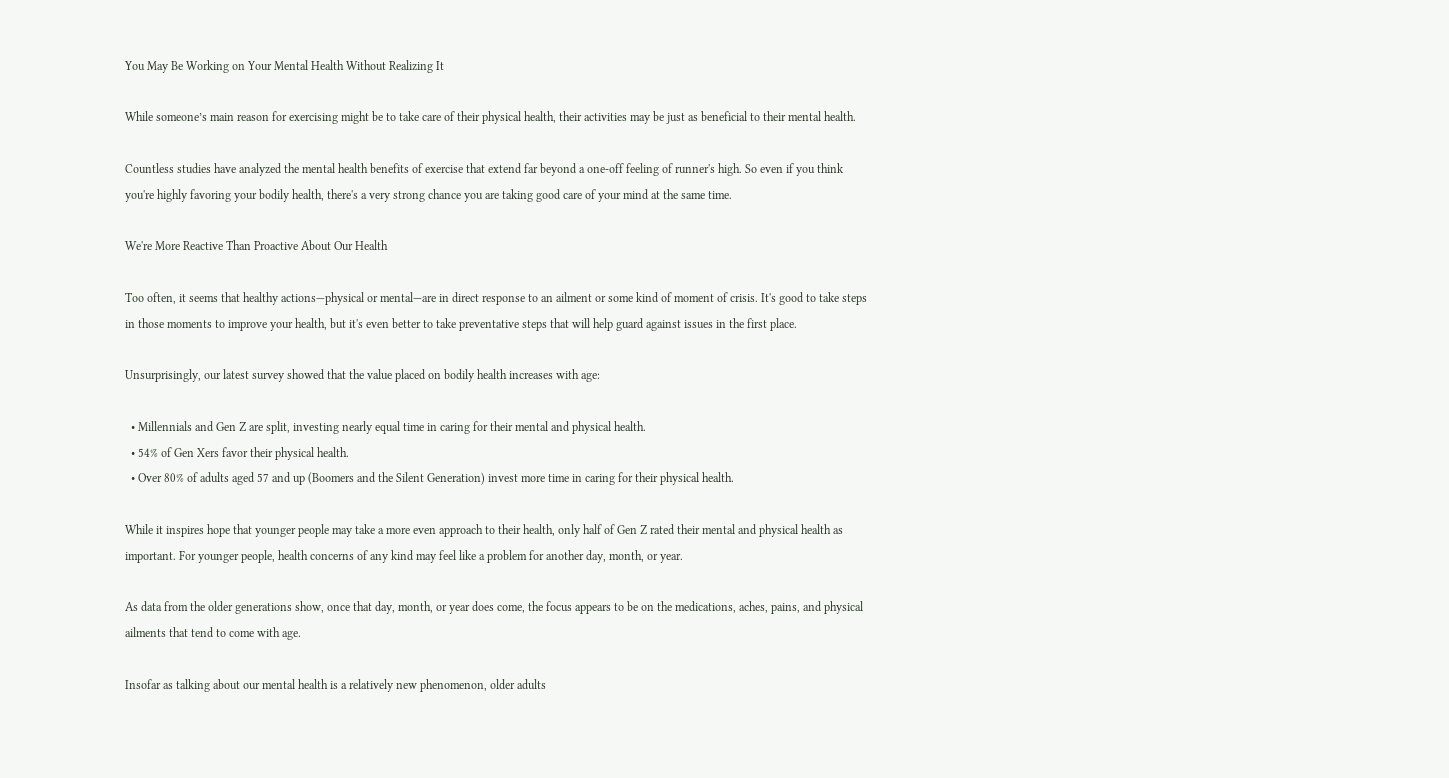You May Be Working on Your Mental Health Without Realizing It

While someone’s main reason for exercising might be to take care of their physical health, their activities may be just as beneficial to their mental health.

Countless studies have analyzed the mental health benefits of exercise that extend far beyond a one-off feeling of runner's high. So even if you think you're highly favoring your bodily health, there's a very strong chance you are taking good care of your mind at the same time.

We're More Reactive Than Proactive About Our Health

Too often, it seems that healthy actions—physical or mental—are in direct response to an ailment or some kind of moment of crisis. It's good to take steps in those moments to improve your health, but it's even better to take preventative steps that will help guard against issues in the first place.

Unsurprisingly, our latest survey showed that the value placed on bodily health increases with age:

  • Millennials and Gen Z are split, investing nearly equal time in caring for their mental and physical health.
  • 54% of Gen Xers favor their physical health.
  • Over 80% of adults aged 57 and up (Boomers and the Silent Generation) invest more time in caring for their physical health.

While it inspires hope that younger people may take a more even approach to their health, only half of Gen Z rated their mental and physical health as important. For younger people, health concerns of any kind may feel like a problem for another day, month, or year.

As data from the older generations show, once that day, month, or year does come, the focus appears to be on the medications, aches, pains, and physical ailments that tend to come with age.

Insofar as talking about our mental health is a relatively new phenomenon, older adults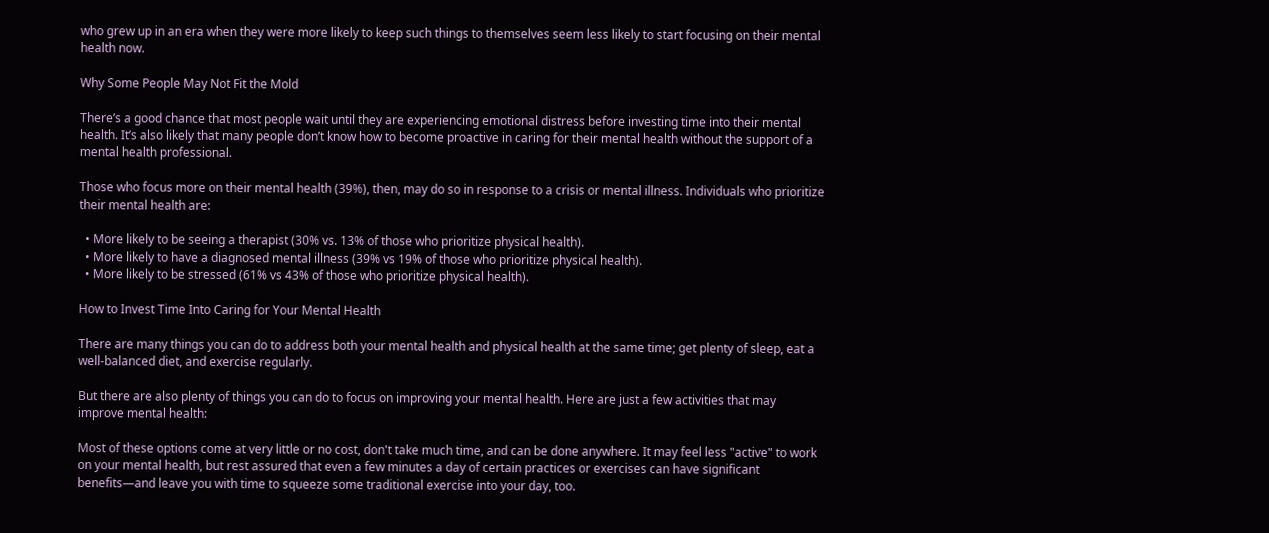who grew up in an era when they were more likely to keep such things to themselves seem less likely to start focusing on their mental health now.

Why Some People May Not Fit the Mold

There’s a good chance that most people wait until they are experiencing emotional distress before investing time into their mental health. It’s also likely that many people don’t know how to become proactive in caring for their mental health without the support of a mental health professional.

Those who focus more on their mental health (39%), then, may do so in response to a crisis or mental illness. Individuals who prioritize their mental health are:

  • More likely to be seeing a therapist (30% vs. 13% of those who prioritize physical health).
  • More likely to have a diagnosed mental illness (39% vs 19% of those who prioritize physical health).
  • More likely to be stressed (61% vs 43% of those who prioritize physical health).

How to Invest Time Into Caring for Your Mental Health

There are many things you can do to address both your mental health and physical health at the same time; get plenty of sleep, eat a well-balanced diet, and exercise regularly.

But there are also plenty of things you can do to focus on improving your mental health. Here are just a few activities that may improve mental health:

Most of these options come at very little or no cost, don't take much time, and can be done anywhere. It may feel less "active" to work on your mental health, but rest assured that even a few minutes a day of certain practices or exercises can have significant benefits—and leave you with time to squeeze some traditional exercise into your day, too.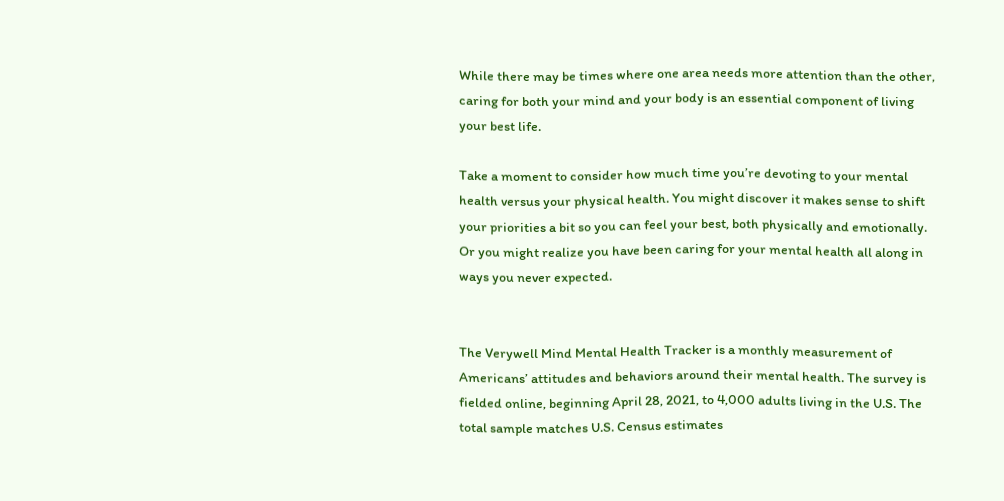While there may be times where one area needs more attention than the other, caring for both your mind and your body is an essential component of living your best life.

Take a moment to consider how much time you’re devoting to your mental health versus your physical health. You might discover it makes sense to shift your priorities a bit so you can feel your best, both physically and emotionally. Or you might realize you have been caring for your mental health all along in ways you never expected.


The Verywell Mind Mental Health Tracker is a monthly measurement of Americans’ attitudes and behaviors around their mental health. The survey is fielded online, beginning April 28, 2021, to 4,000 adults living in the U.S. The total sample matches U.S. Census estimates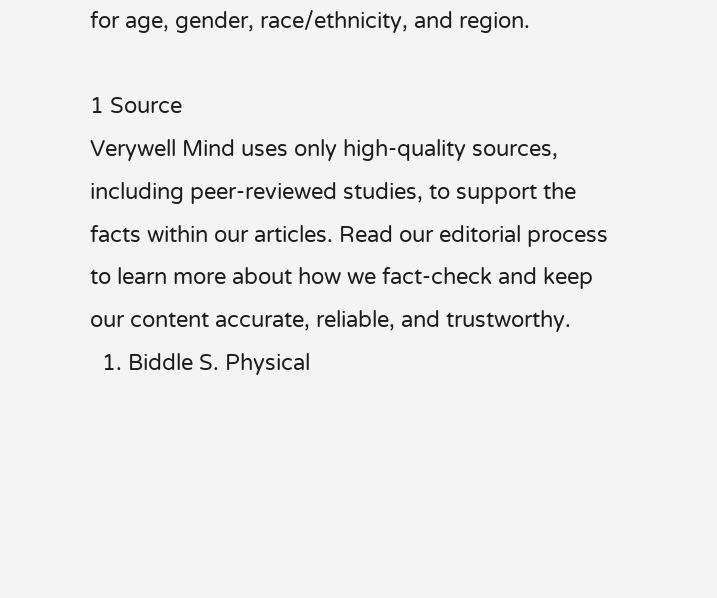for age, gender, race/ethnicity, and region.

1 Source
Verywell Mind uses only high-quality sources, including peer-reviewed studies, to support the facts within our articles. Read our editorial process to learn more about how we fact-check and keep our content accurate, reliable, and trustworthy.
  1. Biddle S. Physical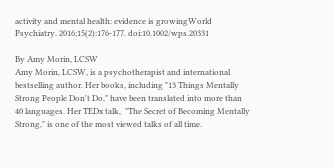activity and mental health: evidence is growingWorld Psychiatry. 2016;15(2):176-177. doi:10.1002/wps.20331

By Amy Morin, LCSW
Amy Morin, LCSW, is a psychotherapist and international bestselling author. Her books, including "13 Things Mentally Strong People Don't Do," have been translated into more than 40 languages. Her TEDx talk,  "The Secret of Becoming Mentally Strong," is one of the most viewed talks of all time.